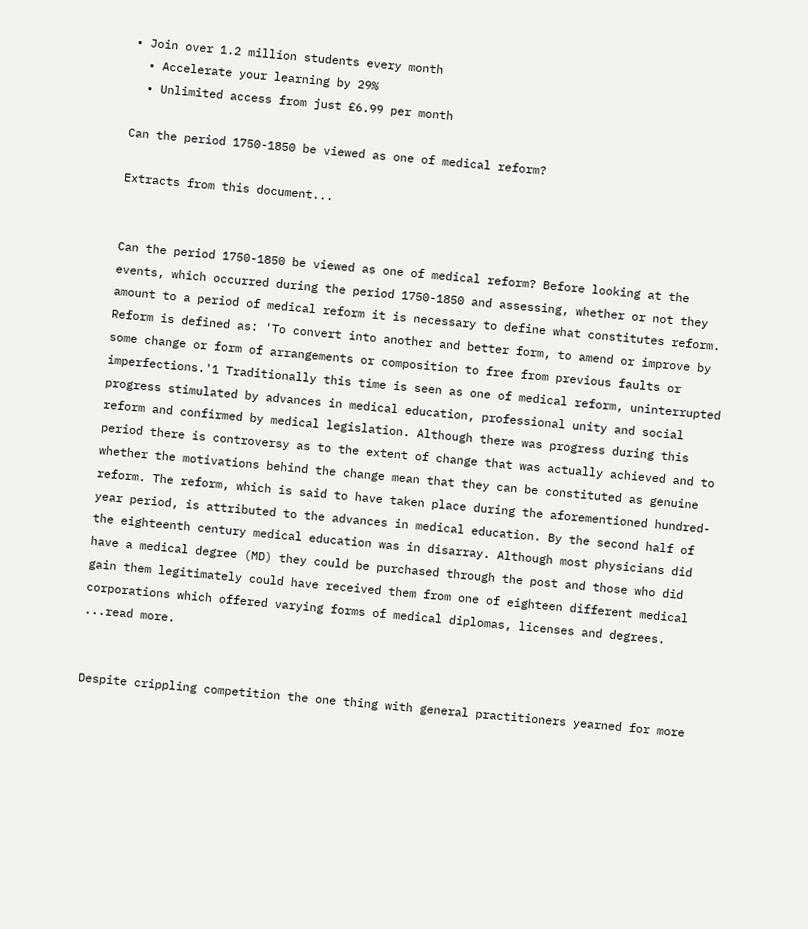• Join over 1.2 million students every month
  • Accelerate your learning by 29%
  • Unlimited access from just £6.99 per month

Can the period 1750-1850 be viewed as one of medical reform?

Extracts from this document...


Can the period 1750-1850 be viewed as one of medical reform? Before looking at the events, which occurred during the period 1750-1850 and assessing, whether or not they amount to a period of medical reform it is necessary to define what constitutes reform. Reform is defined as: 'To convert into another and better form, to amend or improve by some change or form of arrangements or composition to free from previous faults or imperfections.'1 Traditionally this time is seen as one of medical reform, uninterrupted progress stimulated by advances in medical education, professional unity and social reform and confirmed by medical legislation. Although there was progress during this period there is controversy as to the extent of change that was actually achieved and to whether the motivations behind the change mean that they can be constituted as genuine reform. The reform, which is said to have taken place during the aforementioned hundred-year period, is attributed to the advances in medical education. By the second half of the eighteenth century medical education was in disarray. Although most physicians did have a medical degree (MD) they could be purchased through the post and those who did gain them legitimately could have received them from one of eighteen different medical corporations which offered varying forms of medical diplomas, licenses and degrees. ...read more.


Despite crippling competition the one thing with general practitioners yearned for more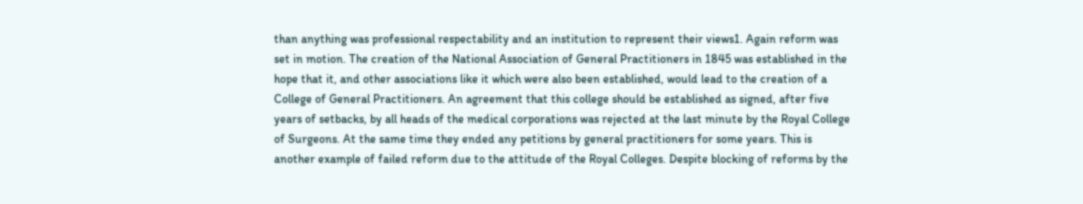than anything was professional respectability and an institution to represent their views1. Again reform was set in motion. The creation of the National Association of General Practitioners in 1845 was established in the hope that it, and other associations like it which were also been established, would lead to the creation of a College of General Practitioners. An agreement that this college should be established as signed, after five years of setbacks, by all heads of the medical corporations was rejected at the last minute by the Royal College of Surgeons. At the same time they ended any petitions by general practitioners for some years. This is another example of failed reform due to the attitude of the Royal Colleges. Despite blocking of reforms by the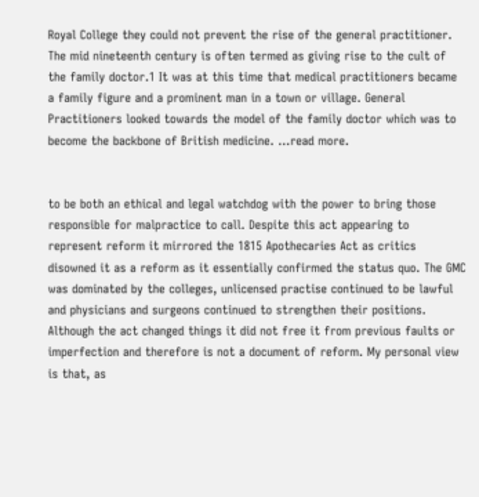Royal College they could not prevent the rise of the general practitioner. The mid nineteenth century is often termed as giving rise to the cult of the family doctor.1 It was at this time that medical practitioners became a family figure and a prominent man in a town or village. General Practitioners looked towards the model of the family doctor which was to become the backbone of British medicine. ...read more.


to be both an ethical and legal watchdog with the power to bring those responsible for malpractice to call. Despite this act appearing to represent reform it mirrored the 1815 Apothecaries Act as critics disowned it as a reform as it essentially confirmed the status quo. The GMC was dominated by the colleges, unlicensed practise continued to be lawful and physicians and surgeons continued to strengthen their positions. Although the act changed things it did not free it from previous faults or imperfection and therefore is not a document of reform. My personal view is that, as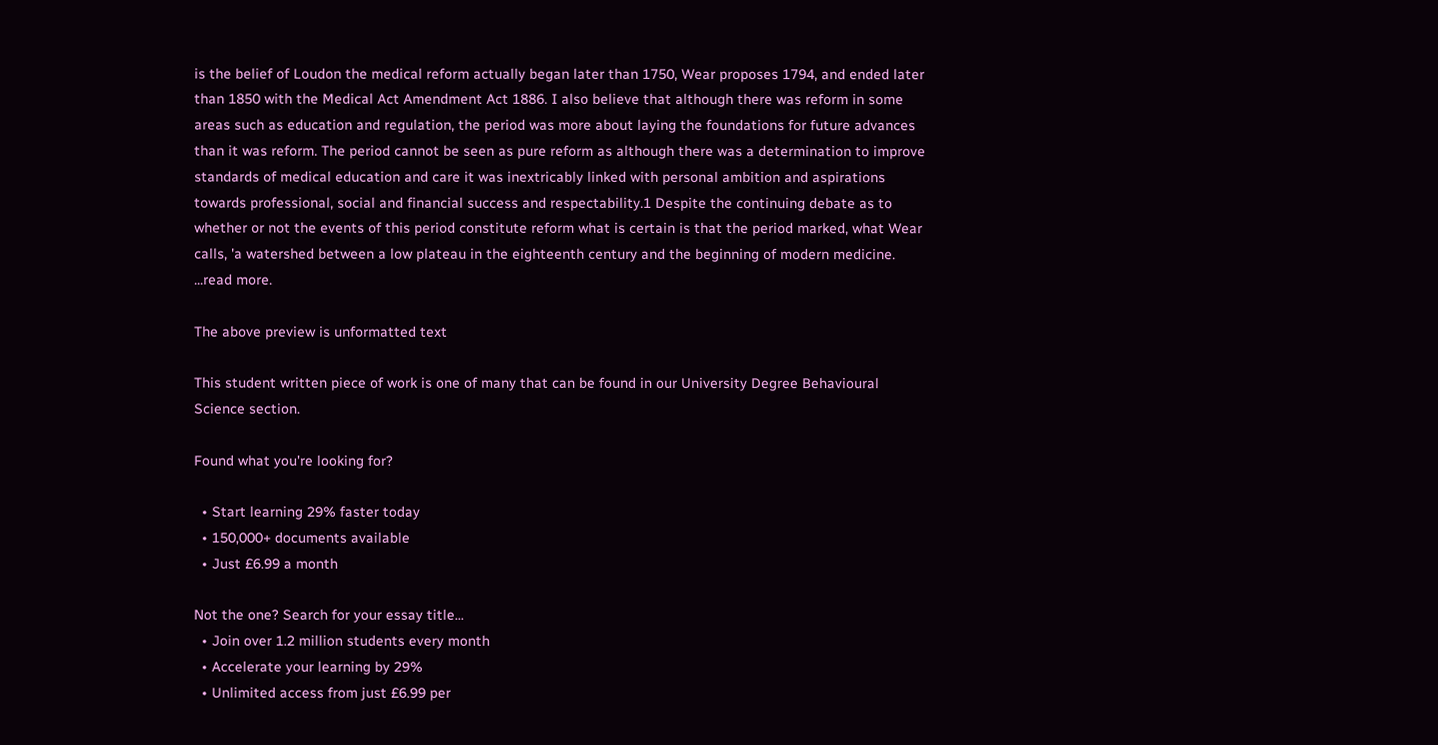is the belief of Loudon the medical reform actually began later than 1750, Wear proposes 1794, and ended later than 1850 with the Medical Act Amendment Act 1886. I also believe that although there was reform in some areas such as education and regulation, the period was more about laying the foundations for future advances than it was reform. The period cannot be seen as pure reform as although there was a determination to improve standards of medical education and care it was inextricably linked with personal ambition and aspirations towards professional, social and financial success and respectability.1 Despite the continuing debate as to whether or not the events of this period constitute reform what is certain is that the period marked, what Wear calls, 'a watershed between a low plateau in the eighteenth century and the beginning of modern medicine. ...read more.

The above preview is unformatted text

This student written piece of work is one of many that can be found in our University Degree Behavioural Science section.

Found what you're looking for?

  • Start learning 29% faster today
  • 150,000+ documents available
  • Just £6.99 a month

Not the one? Search for your essay title...
  • Join over 1.2 million students every month
  • Accelerate your learning by 29%
  • Unlimited access from just £6.99 per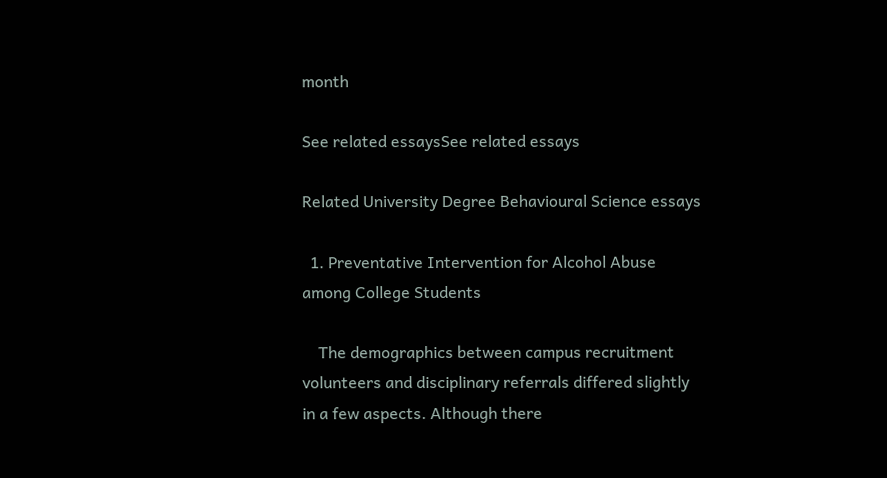month

See related essaysSee related essays

Related University Degree Behavioural Science essays

  1. Preventative Intervention for Alcohol Abuse among College Students

    The demographics between campus recruitment volunteers and disciplinary referrals differed slightly in a few aspects. Although there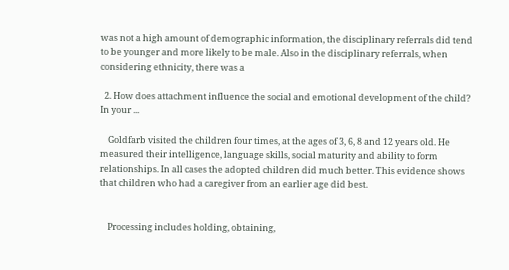was not a high amount of demographic information, the disciplinary referrals did tend to be younger and more likely to be male. Also in the disciplinary referrals, when considering ethnicity, there was a

  2. How does attachment influence the social and emotional development of the child? In your ...

    Goldfarb visited the children four times, at the ages of 3, 6, 8 and 12 years old. He measured their intelligence, language skills, social maturity and ability to form relationships. In all cases the adopted children did much better. This evidence shows that children who had a caregiver from an earlier age did best.


    Processing includes holding, obtaining,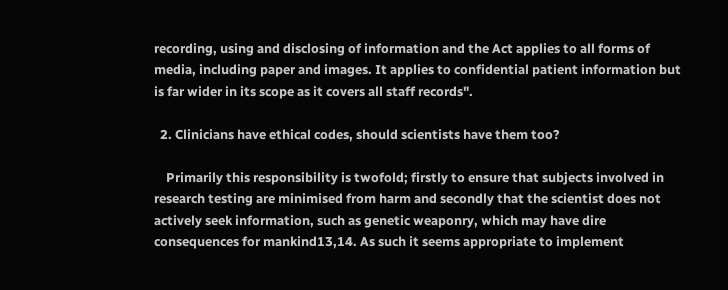recording, using and disclosing of information and the Act applies to all forms of media, including paper and images. It applies to confidential patient information but is far wider in its scope as it covers all staff records".

  2. Clinicians have ethical codes, should scientists have them too?

    Primarily this responsibility is twofold; firstly to ensure that subjects involved in research testing are minimised from harm and secondly that the scientist does not actively seek information, such as genetic weaponry, which may have dire consequences for mankind13,14. As such it seems appropriate to implement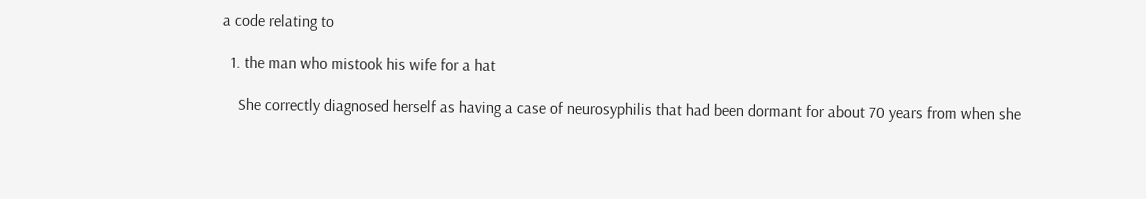a code relating to

  1. the man who mistook his wife for a hat

    She correctly diagnosed herself as having a case of neurosyphilis that had been dormant for about 70 years from when she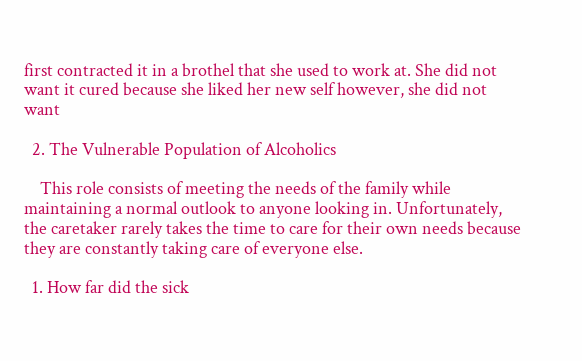first contracted it in a brothel that she used to work at. She did not want it cured because she liked her new self however, she did not want

  2. The Vulnerable Population of Alcoholics

    This role consists of meeting the needs of the family while maintaining a normal outlook to anyone looking in. Unfortunately, the caretaker rarely takes the time to care for their own needs because they are constantly taking care of everyone else.

  1. How far did the sick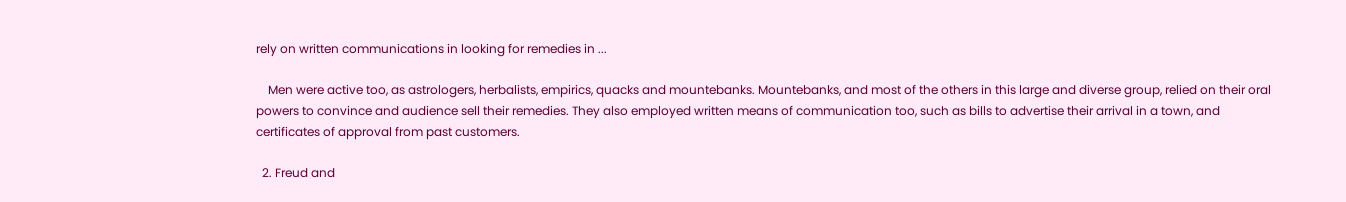rely on written communications in looking for remedies in ...

    Men were active too, as astrologers, herbalists, empirics, quacks and mountebanks. Mountebanks, and most of the others in this large and diverse group, relied on their oral powers to convince and audience sell their remedies. They also employed written means of communication too, such as bills to advertise their arrival in a town, and certificates of approval from past customers.

  2. Freud and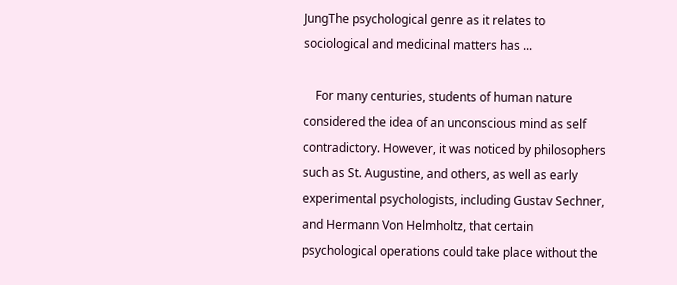JungThe psychological genre as it relates to sociological and medicinal matters has ...

    For many centuries, students of human nature considered the idea of an unconscious mind as self contradictory. However, it was noticed by philosophers such as St. Augustine, and others, as well as early experimental psychologists, including Gustav Sechner, and Hermann Von Helmholtz, that certain psychological operations could take place without the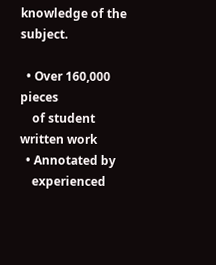knowledge of the subject.

  • Over 160,000 pieces
    of student written work
  • Annotated by
    experienced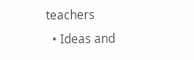teachers
  • Ideas and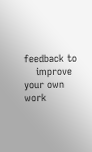feedback to
    improve your own work